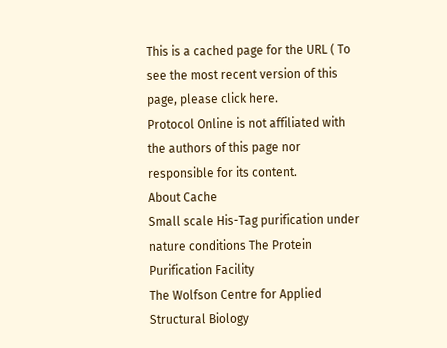This is a cached page for the URL ( To see the most recent version of this page, please click here.
Protocol Online is not affiliated with the authors of this page nor responsible for its content.
About Cache
Small scale His-Tag purification under nature conditions The Protein Purification Facility
The Wolfson Centre for Applied Structural Biology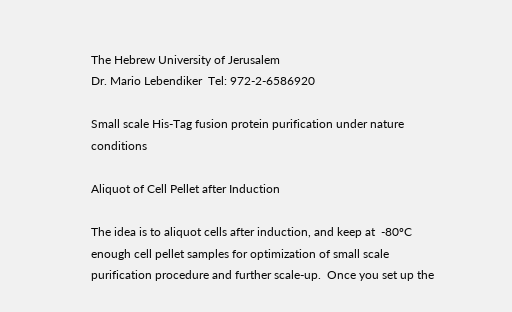The Hebrew University of Jerusalem
Dr. Mario Lebendiker  Tel: 972-2-6586920

Small scale His-Tag fusion protein purification under nature conditions

Aliquot of Cell Pellet after Induction

The idea is to aliquot cells after induction, and keep at  -80ºC enough cell pellet samples for optimization of small scale purification procedure and further scale-up.  Once you set up the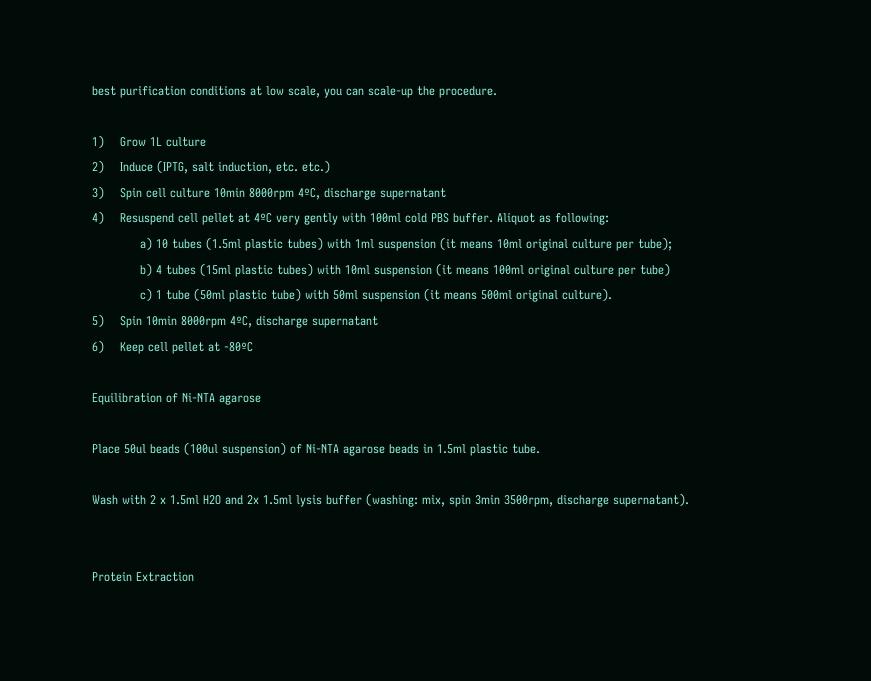best purification conditions at low scale, you can scale-up the procedure.

1)    Grow 1L culture
2)    Induce (IPTG, salt induction, etc. etc.)
3)    Spin cell culture 10min 8000rpm 4ºC, discharge supernatant
4)    Resuspend cell pellet at 4ºC very gently with 100ml cold PBS buffer. Aliquot as following:
            a) 10 tubes (1.5ml plastic tubes) with 1ml suspension (it means 10ml original culture per tube);
            b) 4 tubes (15ml plastic tubes) with 10ml suspension (it means 100ml original culture per tube)
            c) 1 tube (50ml plastic tube) with 50ml suspension (it means 500ml original culture).
5)    Spin 10min 8000rpm 4ºC, discharge supernatant
6)    Keep cell pellet at -80ºC

Equilibration of Ni-NTA agarose

Place 50ul beads (100ul suspension) of Ni-NTA agarose beads in 1.5ml plastic tube.

Wash with 2 x 1.5ml H2O and 2x 1.5ml lysis buffer (washing: mix, spin 3min 3500rpm, discharge supernatant).


Protein Extraction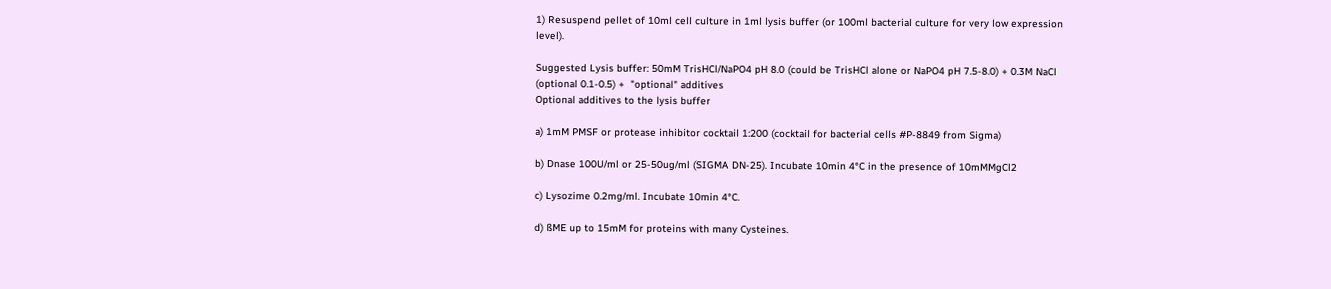1) Resuspend pellet of 10ml cell culture in 1ml lysis buffer (or 100ml bacterial culture for very low expression level).

Suggested Lysis buffer: 50mM TrisHCl/NaPO4 pH 8.0 (could be TrisHCl alone or NaPO4 pH 7.5-8.0) + 0.3M NaCl (optional 0.1-0.5) +  "optional" additives
Optional additives to the lysis buffer

a) 1mM PMSF or protease inhibitor cocktail 1:200 (cocktail for bacterial cells #P-8849 from Sigma)

b) Dnase 100U/ml or 25-50ug/ml (SIGMA DN-25). Incubate 10min 4°C in the presence of 10mMMgCl2

c) Lysozime 0.2mg/ml. Incubate 10min 4°C.

d) ßME up to 15mM for proteins with many Cysteines.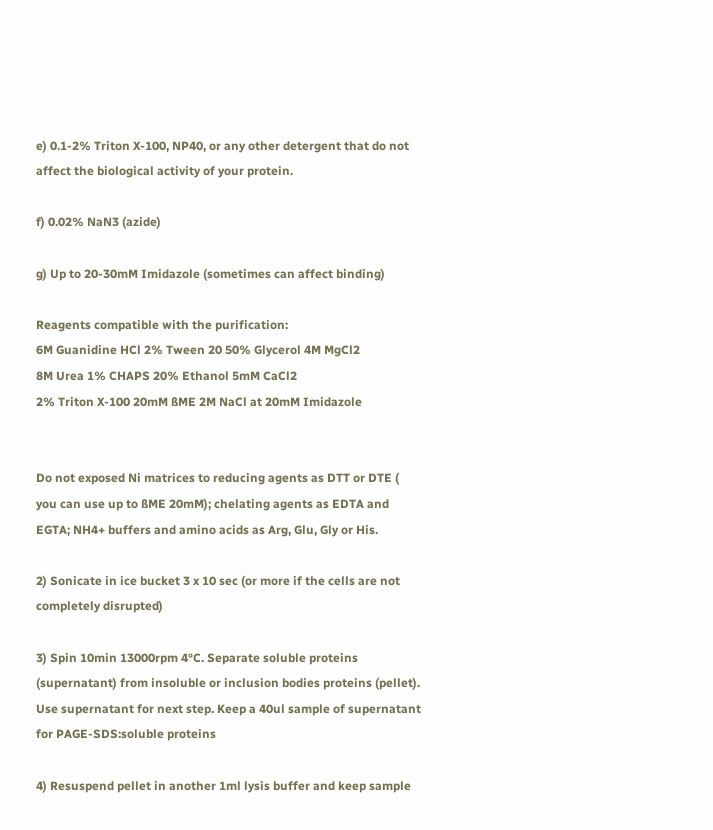e) 0.1-2% Triton X-100, NP40, or any other detergent that do not affect the biological activity of your protein.

f) 0.02% NaN3 (azide)

g) Up to 20-30mM Imidazole (sometimes can affect binding)

Reagents compatible with the purification:
6M Guanidine HCl 2% Tween 20 50% Glycerol 4M MgCl2
8M Urea 1% CHAPS 20% Ethanol 5mM CaCl2
2% Triton X-100 20mM ßME 2M NaCl at 20mM Imidazole


Do not exposed Ni matrices to reducing agents as DTT or DTE ( you can use up to ßME 20mM); chelating agents as EDTA and EGTA; NH4+ buffers and amino acids as Arg, Glu, Gly or His.

2) Sonicate in ice bucket 3 x 10 sec (or more if the cells are not completely disrupted)

3) Spin 10min 13000rpm 4°C. Separate soluble proteins (supernatant) from insoluble or inclusion bodies proteins (pellet). Use supernatant for next step. Keep a 40ul sample of supernatant for PAGE-SDS:soluble proteins

4) Resuspend pellet in another 1ml lysis buffer and keep sample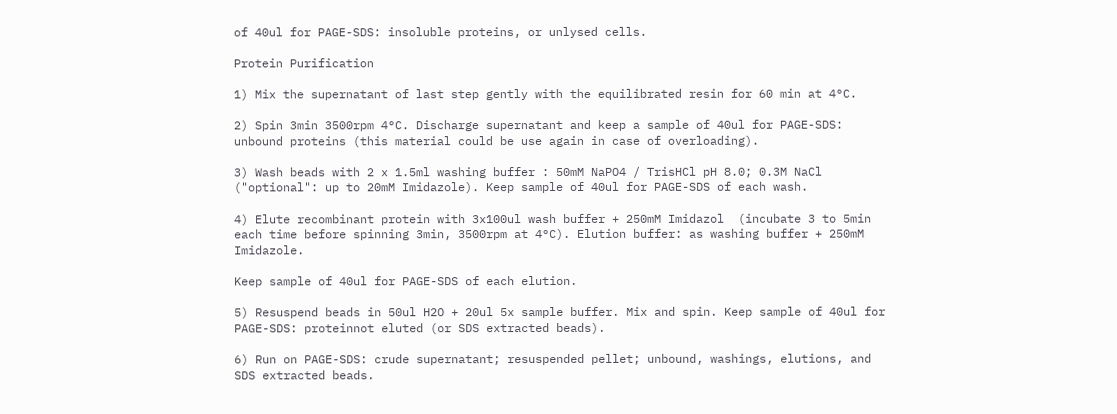of 40ul for PAGE-SDS: insoluble proteins, or unlysed cells.

Protein Purification

1) Mix the supernatant of last step gently with the equilibrated resin for 60 min at 4°C.

2) Spin 3min 3500rpm 4°C. Discharge supernatant and keep a sample of 40ul for PAGE-SDS: unbound proteins (this material could be use again in case of overloading).

3) Wash beads with 2 x 1.5ml washing buffer : 50mM NaPO4 / TrisHCl pH 8.0; 0.3M NaCl ("optional": up to 20mM Imidazole). Keep sample of 40ul for PAGE-SDS of each wash.

4) Elute recombinant protein with 3x100ul wash buffer + 250mM Imidazol  (incubate 3 to 5min each time before spinning 3min, 3500rpm at 4°C). Elution buffer: as washing buffer + 250mM Imidazole.

Keep sample of 40ul for PAGE-SDS of each elution.

5) Resuspend beads in 50ul H2O + 20ul 5x sample buffer. Mix and spin. Keep sample of 40ul for PAGE-SDS: proteinnot eluted (or SDS extracted beads).

6) Run on PAGE-SDS: crude supernatant; resuspended pellet; unbound, washings, elutions, and SDS extracted beads.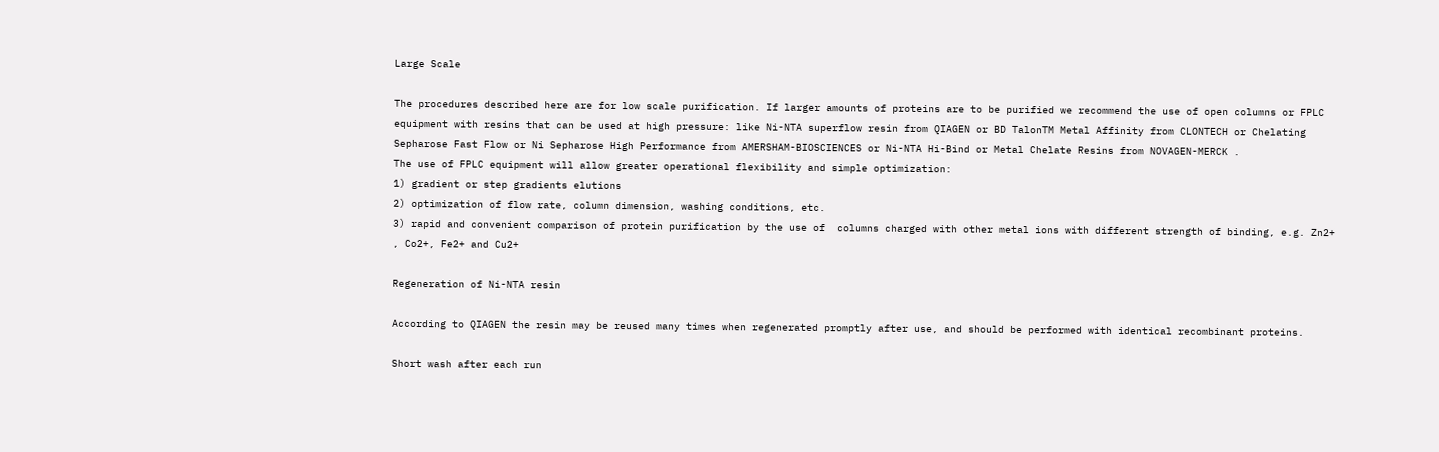Large Scale

The procedures described here are for low scale purification. If larger amounts of proteins are to be purified we recommend the use of open columns or FPLC equipment with resins that can be used at high pressure: like Ni-NTA superflow resin from QIAGEN or BD TalonTM Metal Affinity from CLONTECH or Chelating Sepharose Fast Flow or Ni Sepharose High Performance from AMERSHAM-BIOSCIENCES or Ni-NTA Hi-Bind or Metal Chelate Resins from NOVAGEN-MERCK .
The use of FPLC equipment will allow greater operational flexibility and simple optimization:
1) gradient or step gradients elutions
2) optimization of flow rate, column dimension, washing conditions, etc.
3) rapid and convenient comparison of protein purification by the use of  columns charged with other metal ions with different strength of binding, e.g. Zn2+ , Co2+, Fe2+ and Cu2+

Regeneration of Ni-NTA resin

According to QIAGEN the resin may be reused many times when regenerated promptly after use, and should be performed with identical recombinant proteins.

Short wash after each run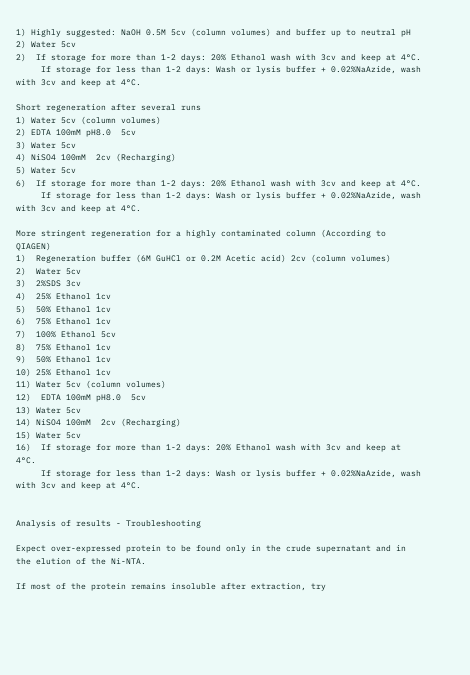1) Highly suggested: NaOH 0.5M 5cv (column volumes) and buffer up to neutral pH
2) Water 5cv
2)  If storage for more than 1-2 days: 20% Ethanol wash with 3cv and keep at 4°C.
     If storage for less than 1-2 days: Wash or lysis buffer + 0.02%NaAzide, wash with 3cv and keep at 4°C.

Short regeneration after several runs
1) Water 5cv (column volumes)
2) EDTA 100mM pH8.0  5cv
3) Water 5cv
4) NiSO4 100mM  2cv (Recharging)
5) Water 5cv
6)  If storage for more than 1-2 days: 20% Ethanol wash with 3cv and keep at 4°C.
     If storage for less than 1-2 days: Wash or lysis buffer + 0.02%NaAzide, wash with 3cv and keep at 4°C.

More stringent regeneration for a highly contaminated column (According to QIAGEN)
1)  Regeneration buffer (6M GuHCl or 0.2M Acetic acid) 2cv (column volumes)
2)  Water 5cv
3)  2%SDS 3cv
4)  25% Ethanol 1cv
5)  50% Ethanol 1cv
6)  75% Ethanol 1cv
7)  100% Ethanol 5cv
8)  75% Ethanol 1cv
9)  50% Ethanol 1cv
10) 25% Ethanol 1cv
11) Water 5cv (column volumes)
12)  EDTA 100mM pH8.0  5cv
13) Water 5cv
14) NiSO4 100mM  2cv (Recharging)
15) Water 5cv
16)  If storage for more than 1-2 days: 20% Ethanol wash with 3cv and keep at 4°C.
     If storage for less than 1-2 days: Wash or lysis buffer + 0.02%NaAzide, wash with 3cv and keep at 4°C.


Analysis of results - Troubleshooting

Expect over-expressed protein to be found only in the crude supernatant and in the elution of the Ni-NTA.

If most of the protein remains insoluble after extraction, try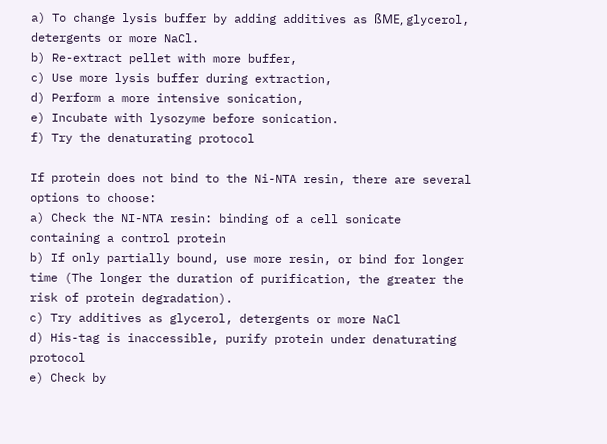a) To change lysis buffer by adding additives as ßME, glycerol, detergents or more NaCl.
b) Re-extract pellet with more buffer,
c) Use more lysis buffer during extraction,
d) Perform a more intensive sonication,
e) Incubate with lysozyme before sonication.
f) Try the denaturating protocol

If protein does not bind to the Ni-NTA resin, there are several options to choose:
a) Check the NI-NTA resin: binding of a cell sonicate containing a control protein
b) If only partially bound, use more resin, or bind for longer time (The longer the duration of purification, the greater the risk of protein degradation).
c) Try additives as glycerol, detergents or more NaCl
d) His-tag is inaccessible, purify protein under denaturating protocol
e) Check by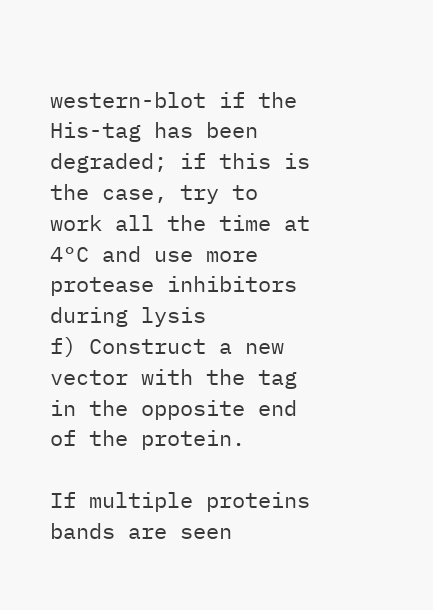western-blot if the His-tag has been degraded; if this is the case, try to work all the time at 4°C and use more protease inhibitors during lysis
f) Construct a new vector with the tag in the opposite end of the protein.

If multiple proteins bands are seen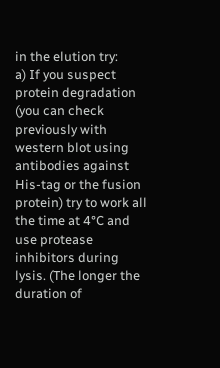in the elution try:
a) If you suspect protein degradation (you can check previously with western blot using antibodies against His-tag or the fusion protein) try to work all the time at 4°C and use protease inhibitors during lysis. (The longer the duration of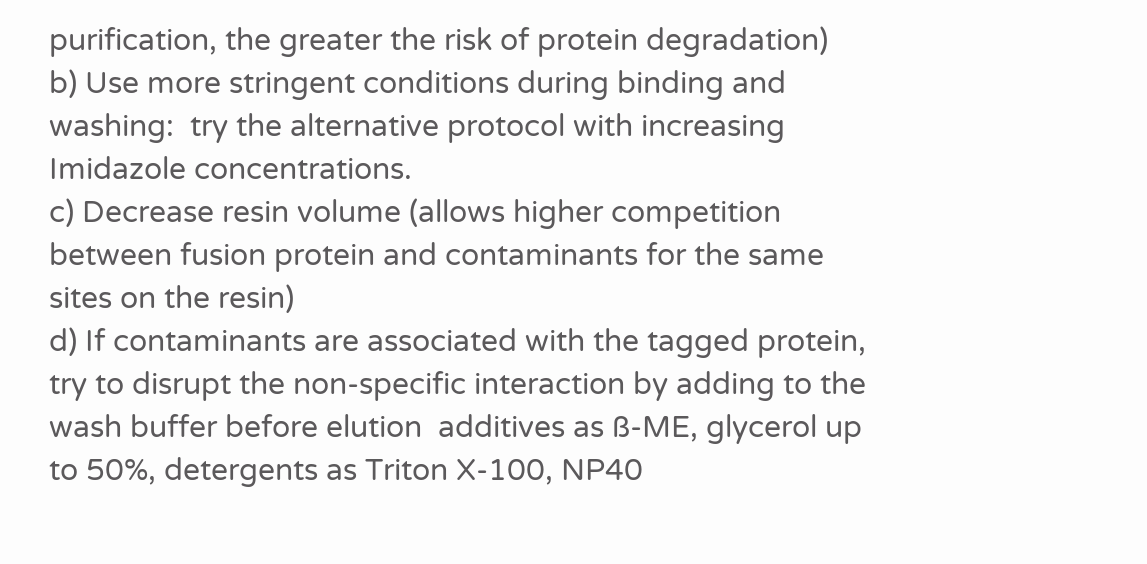purification, the greater the risk of protein degradation)
b) Use more stringent conditions during binding and washing:  try the alternative protocol with increasing Imidazole concentrations.
c) Decrease resin volume (allows higher competition between fusion protein and contaminants for the same sites on the resin)
d) If contaminants are associated with the tagged protein, try to disrupt the non-specific interaction by adding to the wash buffer before elution  additives as ß-ME, glycerol up to 50%, detergents as Triton X-100, NP40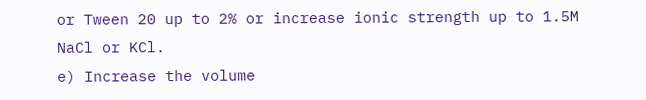or Tween 20 up to 2% or increase ionic strength up to 1.5M NaCl or KCl.
e) Increase the volume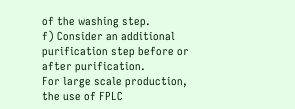of the washing step.
f) Consider an additional purification step before or after purification.
For large scale production, the use of FPLC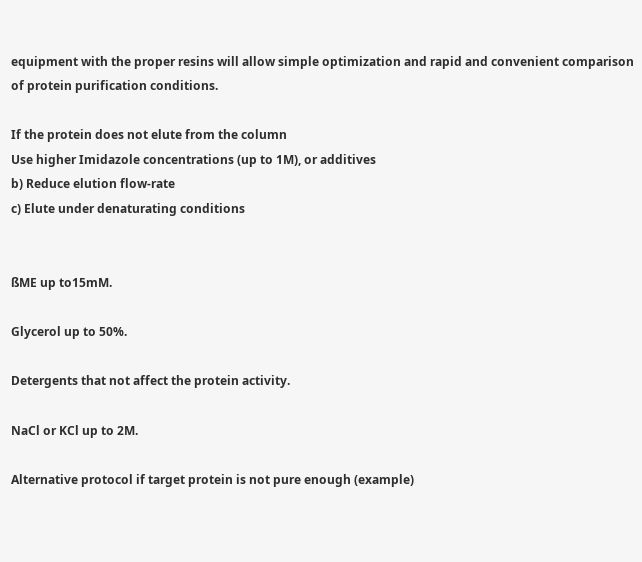equipment with the proper resins will allow simple optimization and rapid and convenient comparison of protein purification conditions.

If the protein does not elute from the column
Use higher Imidazole concentrations (up to 1M), or additives
b) Reduce elution flow-rate
c) Elute under denaturating conditions


ßME up to15mM.

Glycerol up to 50%.

Detergents that not affect the protein activity.

NaCl or KCl up to 2M.

Alternative protocol if target protein is not pure enough (example)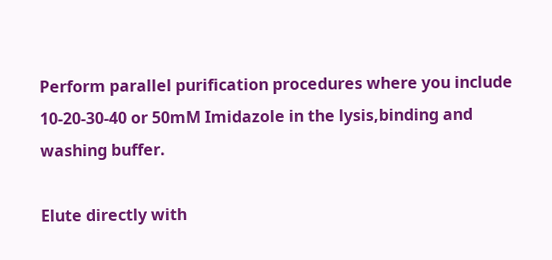Perform parallel purification procedures where you include 10-20-30-40 or 50mM Imidazole in the lysis,binding and washing buffer.

Elute directly with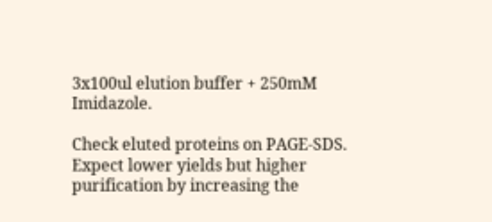3x100ul elution buffer + 250mM Imidazole.

Check eluted proteins on PAGE-SDS. Expect lower yields but higher purification by increasing the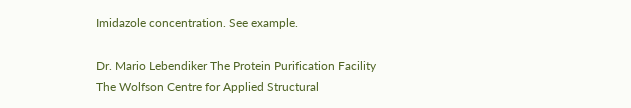Imidazole concentration. See example.

Dr. Mario Lebendiker The Protein Purification Facility
The Wolfson Centre for Applied Structural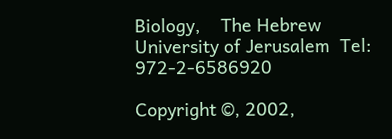Biology,    The Hebrew University of Jerusalem  Tel: 972-2-6586920

Copyright ©, 2002,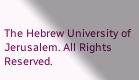The Hebrew University of Jerusalem. All Rights Reserved.